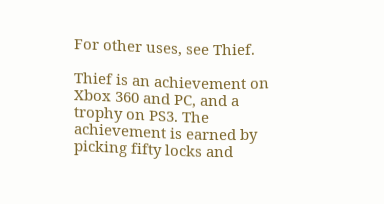For other uses, see Thief.

Thief is an achievement on Xbox 360 and PC, and a trophy on PS3. The achievement is earned by picking fifty locks and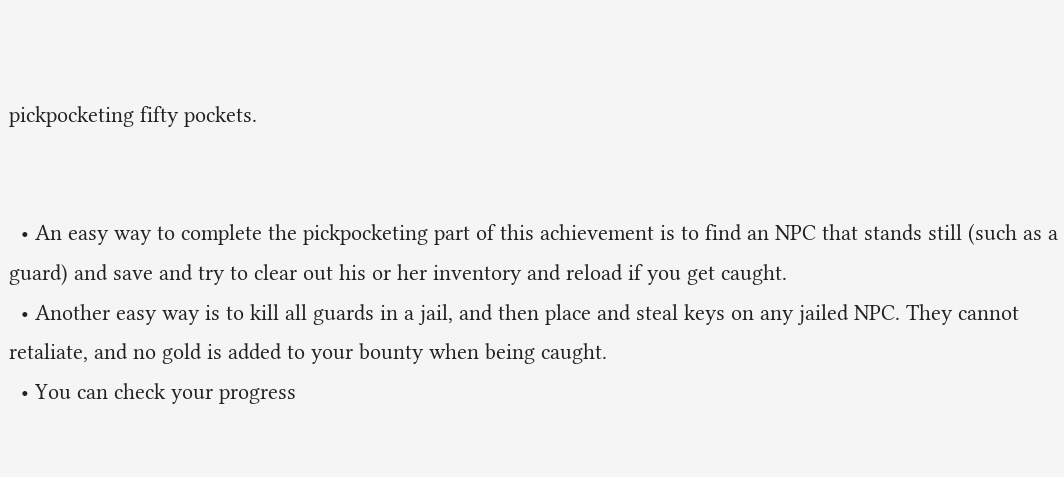pickpocketing fifty pockets.


  • An easy way to complete the pickpocketing part of this achievement is to find an NPC that stands still (such as a guard) and save and try to clear out his or her inventory and reload if you get caught.
  • Another easy way is to kill all guards in a jail, and then place and steal keys on any jailed NPC. They cannot retaliate, and no gold is added to your bounty when being caught.
  • You can check your progress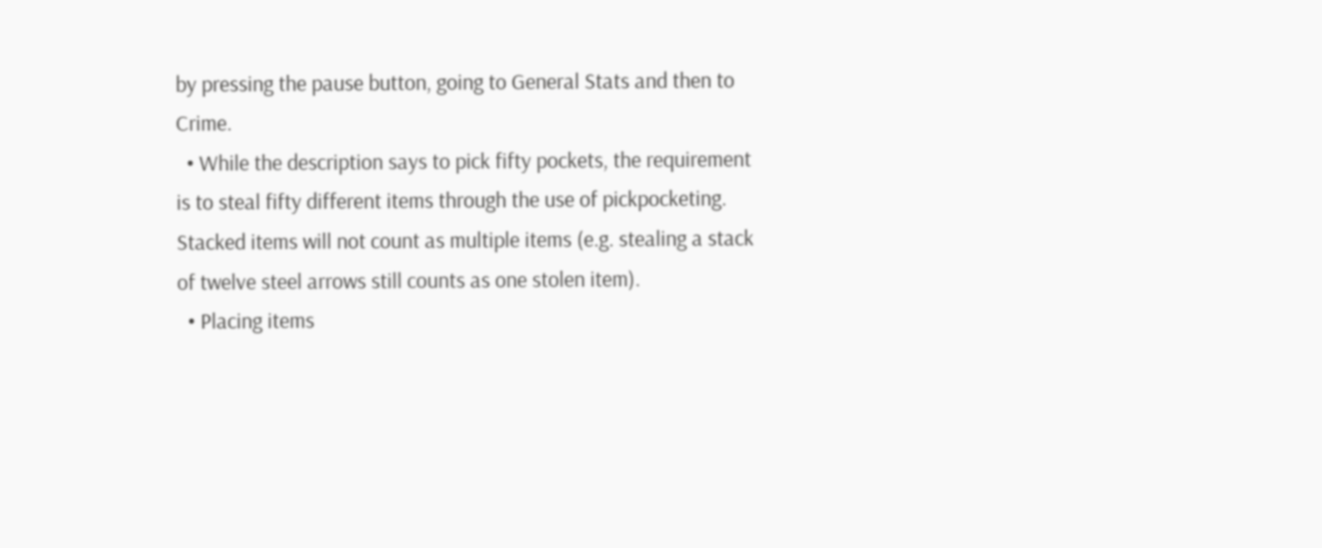by pressing the pause button, going to General Stats and then to Crime.
  • While the description says to pick fifty pockets, the requirement is to steal fifty different items through the use of pickpocketing. Stacked items will not count as multiple items (e.g. stealing a stack of twelve steel arrows still counts as one stolen item).
  • Placing items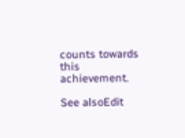counts towards this achievement.

See alsoEdit